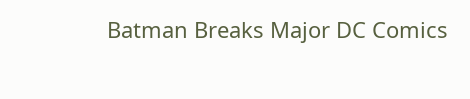Batman Breaks Major DC Comics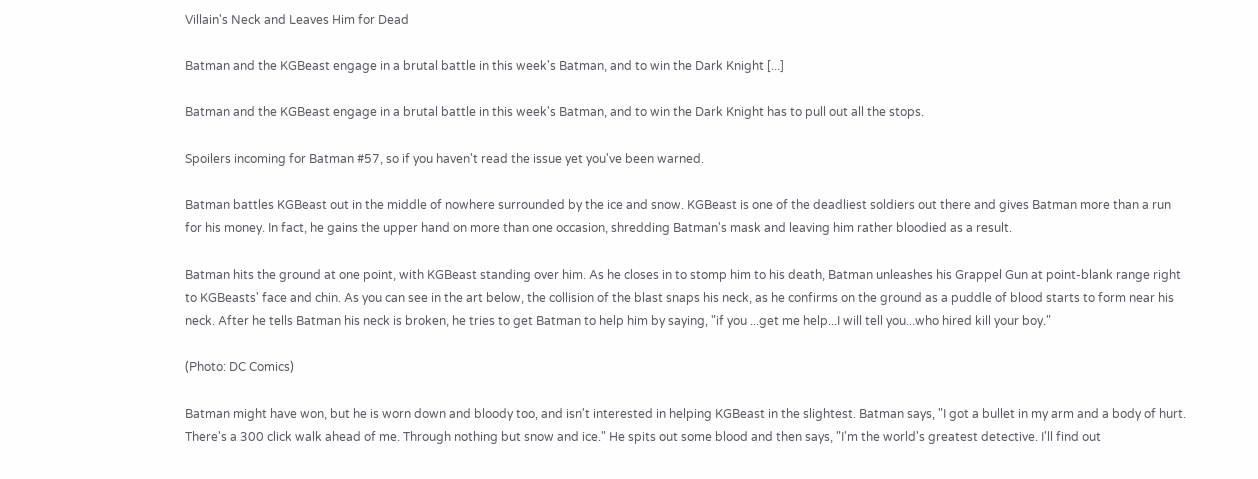Villain's Neck and Leaves Him for Dead

Batman and the KGBeast engage in a brutal battle in this week's Batman, and to win the Dark Knight [...]

Batman and the KGBeast engage in a brutal battle in this week's Batman, and to win the Dark Knight has to pull out all the stops.

Spoilers incoming for Batman #57, so if you haven't read the issue yet you've been warned.

Batman battles KGBeast out in the middle of nowhere surrounded by the ice and snow. KGBeast is one of the deadliest soldiers out there and gives Batman more than a run for his money. In fact, he gains the upper hand on more than one occasion, shredding Batman's mask and leaving him rather bloodied as a result.

Batman hits the ground at one point, with KGBeast standing over him. As he closes in to stomp him to his death, Batman unleashes his Grappel Gun at point-blank range right to KGBeasts' face and chin. As you can see in the art below, the collision of the blast snaps his neck, as he confirms on the ground as a puddle of blood starts to form near his neck. After he tells Batman his neck is broken, he tries to get Batman to help him by saying, "if you ...get me help...I will tell you...who hired kill your boy."

(Photo: DC Comics)

Batman might have won, but he is worn down and bloody too, and isn't interested in helping KGBeast in the slightest. Batman says, "I got a bullet in my arm and a body of hurt. There's a 300 click walk ahead of me. Through nothing but snow and ice." He spits out some blood and then says, "I'm the world's greatest detective. I'll find out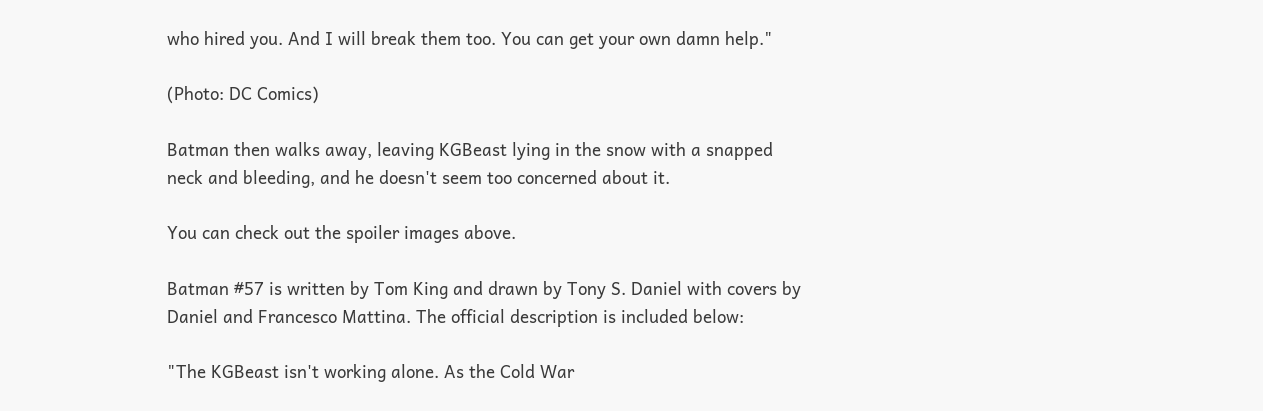who hired you. And I will break them too. You can get your own damn help."

(Photo: DC Comics)

Batman then walks away, leaving KGBeast lying in the snow with a snapped neck and bleeding, and he doesn't seem too concerned about it.

You can check out the spoiler images above.

Batman #57 is written by Tom King and drawn by Tony S. Daniel with covers by Daniel and Francesco Mattina. The official description is included below:

"The KGBeast isn't working alone. As the Cold War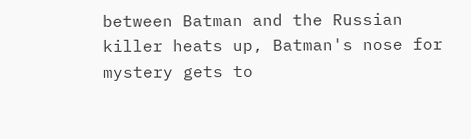between Batman and the Russian killer heats up, Batman's nose for mystery gets to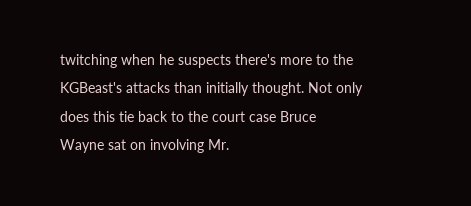twitching when he suspects there's more to the KGBeast's attacks than initially thought. Not only does this tie back to the court case Bruce Wayne sat on involving Mr.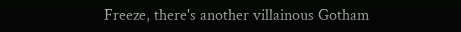Freeze, there's another villainous Gotham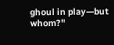ghoul in play—but whom?"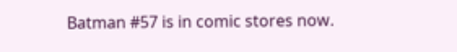Batman #57 is in comic stores now.